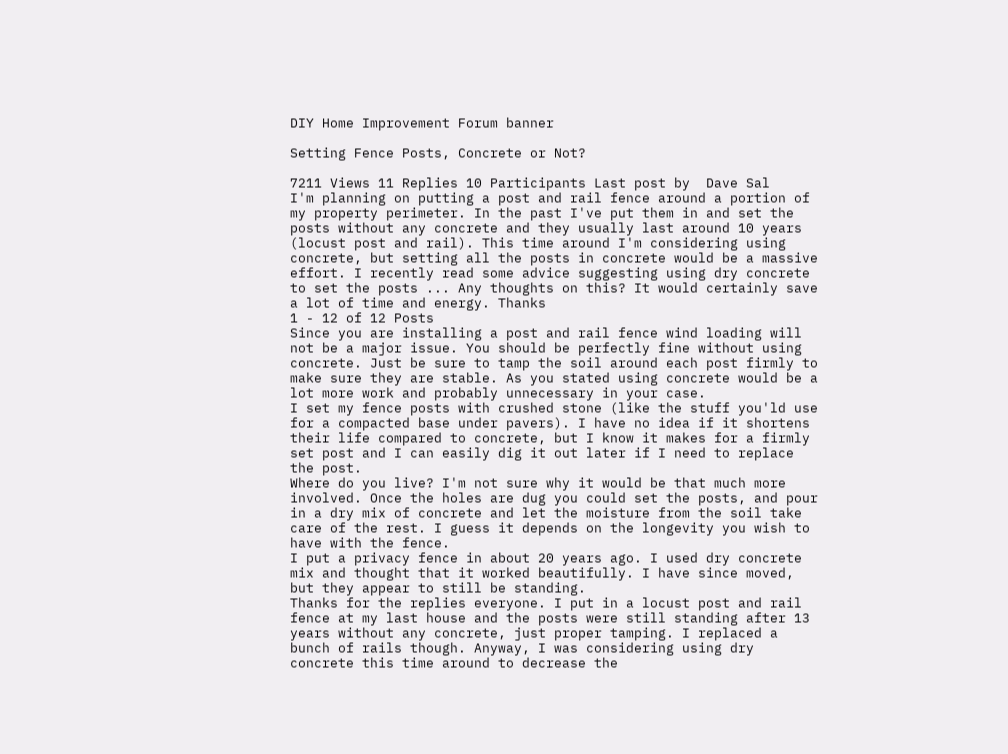DIY Home Improvement Forum banner

Setting Fence Posts, Concrete or Not?

7211 Views 11 Replies 10 Participants Last post by  Dave Sal
I'm planning on putting a post and rail fence around a portion of my property perimeter. In the past I've put them in and set the posts without any concrete and they usually last around 10 years (locust post and rail). This time around I'm considering using concrete, but setting all the posts in concrete would be a massive effort. I recently read some advice suggesting using dry concrete to set the posts ... Any thoughts on this? It would certainly save a lot of time and energy. Thanks
1 - 12 of 12 Posts
Since you are installing a post and rail fence wind loading will not be a major issue. You should be perfectly fine without using concrete. Just be sure to tamp the soil around each post firmly to make sure they are stable. As you stated using concrete would be a lot more work and probably unnecessary in your case.
I set my fence posts with crushed stone (like the stuff you'ld use for a compacted base under pavers). I have no idea if it shortens their life compared to concrete, but I know it makes for a firmly set post and I can easily dig it out later if I need to replace the post.
Where do you live? I'm not sure why it would be that much more involved. Once the holes are dug you could set the posts, and pour in a dry mix of concrete and let the moisture from the soil take care of the rest. I guess it depends on the longevity you wish to have with the fence.
I put a privacy fence in about 20 years ago. I used dry concrete mix and thought that it worked beautifully. I have since moved, but they appear to still be standing.
Thanks for the replies everyone. I put in a locust post and rail fence at my last house and the posts were still standing after 13 years without any concrete, just proper tamping. I replaced a bunch of rails though. Anyway, I was considering using dry concrete this time around to decrease the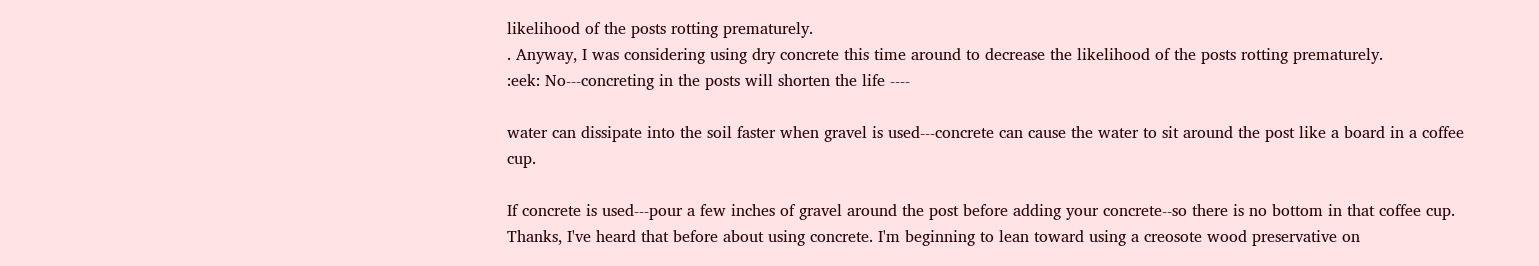likelihood of the posts rotting prematurely.
. Anyway, I was considering using dry concrete this time around to decrease the likelihood of the posts rotting prematurely.
:eek: No---concreting in the posts will shorten the life ----

water can dissipate into the soil faster when gravel is used---concrete can cause the water to sit around the post like a board in a coffee cup.

If concrete is used---pour a few inches of gravel around the post before adding your concrete--so there is no bottom in that coffee cup.
Thanks, I've heard that before about using concrete. I'm beginning to lean toward using a creosote wood preservative on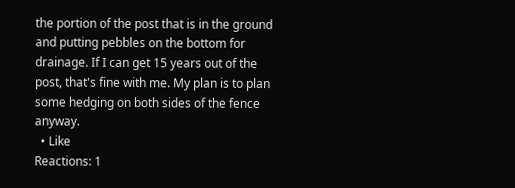the portion of the post that is in the ground and putting pebbles on the bottom for drainage. If I can get 15 years out of the post, that's fine with me. My plan is to plan some hedging on both sides of the fence anyway.
  • Like
Reactions: 1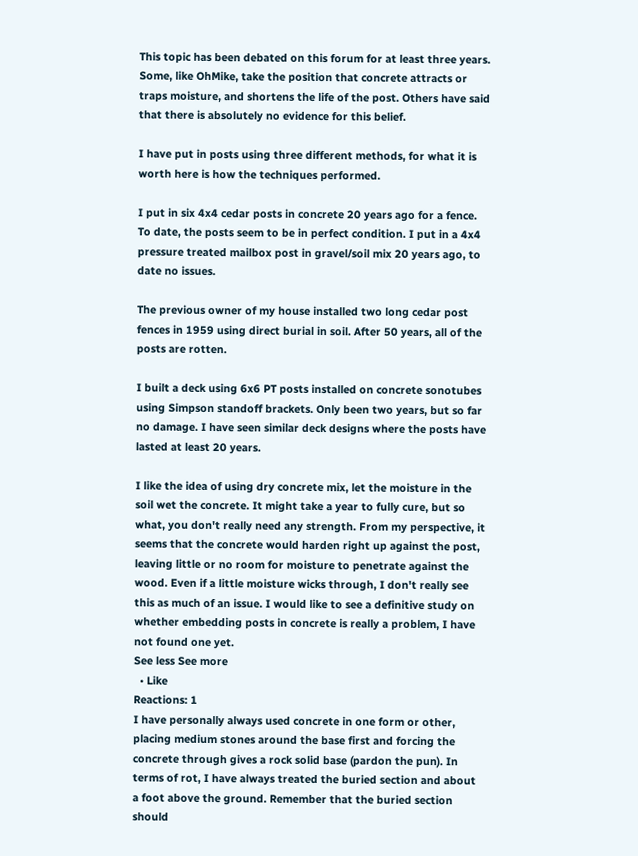This topic has been debated on this forum for at least three years. Some, like OhMike, take the position that concrete attracts or traps moisture, and shortens the life of the post. Others have said that there is absolutely no evidence for this belief.

I have put in posts using three different methods, for what it is worth here is how the techniques performed.

I put in six 4x4 cedar posts in concrete 20 years ago for a fence. To date, the posts seem to be in perfect condition. I put in a 4x4 pressure treated mailbox post in gravel/soil mix 20 years ago, to date no issues.

The previous owner of my house installed two long cedar post fences in 1959 using direct burial in soil. After 50 years, all of the posts are rotten.

I built a deck using 6x6 PT posts installed on concrete sonotubes using Simpson standoff brackets. Only been two years, but so far no damage. I have seen similar deck designs where the posts have lasted at least 20 years.

I like the idea of using dry concrete mix, let the moisture in the soil wet the concrete. It might take a year to fully cure, but so what, you don't really need any strength. From my perspective, it seems that the concrete would harden right up against the post, leaving little or no room for moisture to penetrate against the wood. Even if a little moisture wicks through, I don't really see this as much of an issue. I would like to see a definitive study on whether embedding posts in concrete is really a problem, I have not found one yet.
See less See more
  • Like
Reactions: 1
I have personally always used concrete in one form or other, placing medium stones around the base first and forcing the concrete through gives a rock solid base (pardon the pun). In terms of rot, I have always treated the buried section and about a foot above the ground. Remember that the buried section should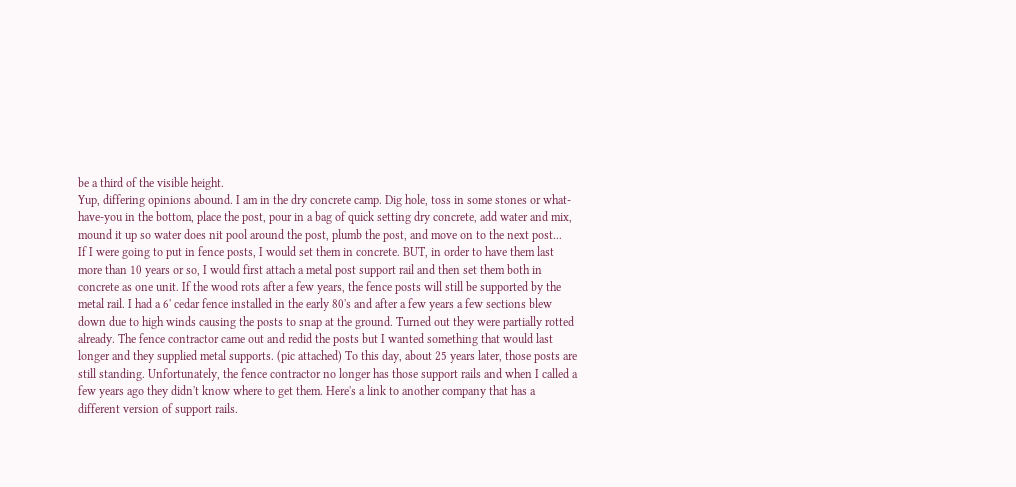be a third of the visible height.
Yup, differing opinions abound. I am in the dry concrete camp. Dig hole, toss in some stones or what-have-you in the bottom, place the post, pour in a bag of quick setting dry concrete, add water and mix, mound it up so water does nit pool around the post, plumb the post, and move on to the next post...
If I were going to put in fence posts, I would set them in concrete. BUT, in order to have them last more than 10 years or so, I would first attach a metal post support rail and then set them both in concrete as one unit. If the wood rots after a few years, the fence posts will still be supported by the metal rail. I had a 6' cedar fence installed in the early 80's and after a few years a few sections blew down due to high winds causing the posts to snap at the ground. Turned out they were partially rotted already. The fence contractor came out and redid the posts but I wanted something that would last longer and they supplied metal supports. (pic attached) To this day, about 25 years later, those posts are still standing. Unfortunately, the fence contractor no longer has those support rails and when I called a few years ago they didn't know where to get them. Here's a link to another company that has a different version of support rails.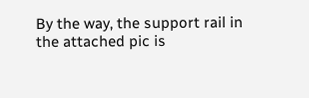By the way, the support rail in the attached pic is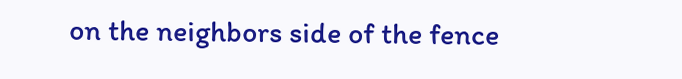on the neighbors side of the fence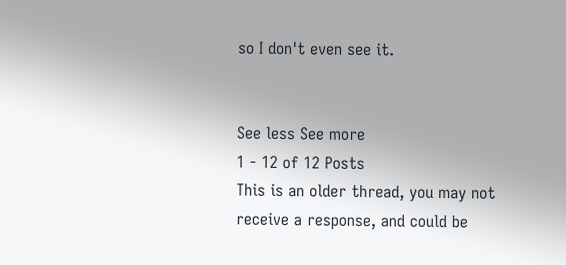so I don't even see it.


See less See more
1 - 12 of 12 Posts
This is an older thread, you may not receive a response, and could be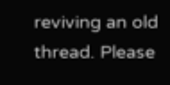reviving an old thread. Please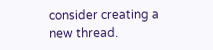consider creating a new thread.